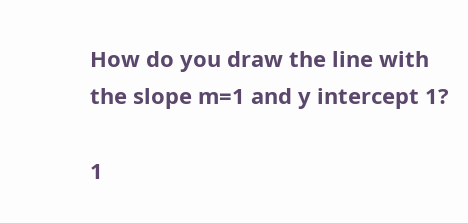How do you draw the line with the slope m=1 and y intercept 1?

1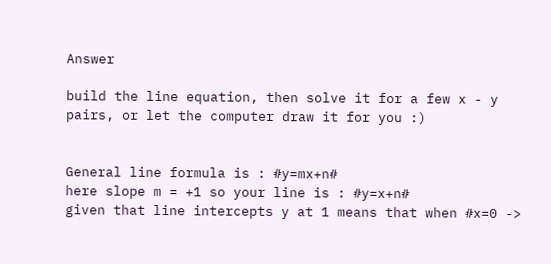Answer

build the line equation, then solve it for a few x - y pairs, or let the computer draw it for you :)


General line formula is : #y=mx+n#
here slope m = +1 so your line is : #y=x+n#
given that line intercepts y at 1 means that when #x=0 ->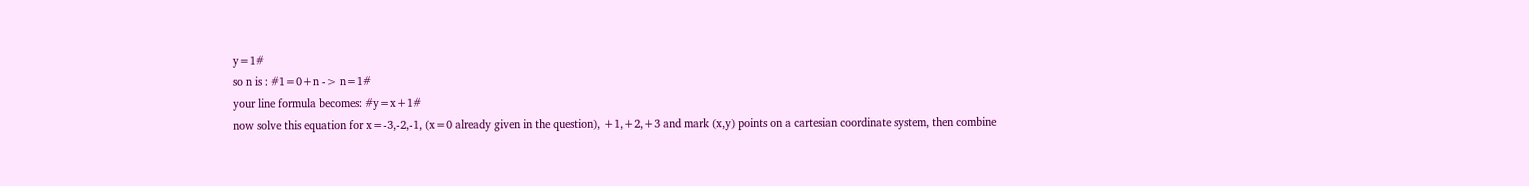y=1#
so n is : #1=0+n -> n=1#
your line formula becomes: #y=x+1#
now solve this equation for x=-3,-2,-1, (x=0 already given in the question), +1,+2,+3 and mark (x,y) points on a cartesian coordinate system, then combine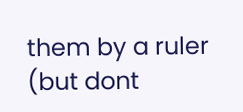them by a ruler (but dont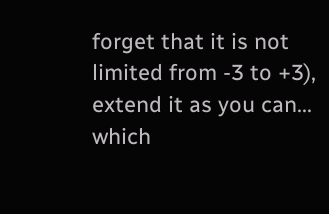forget that it is not limited from -3 to +3), extend it as you can...
which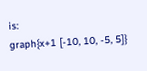is:
graph{x+1 [-10, 10, -5, 5]}